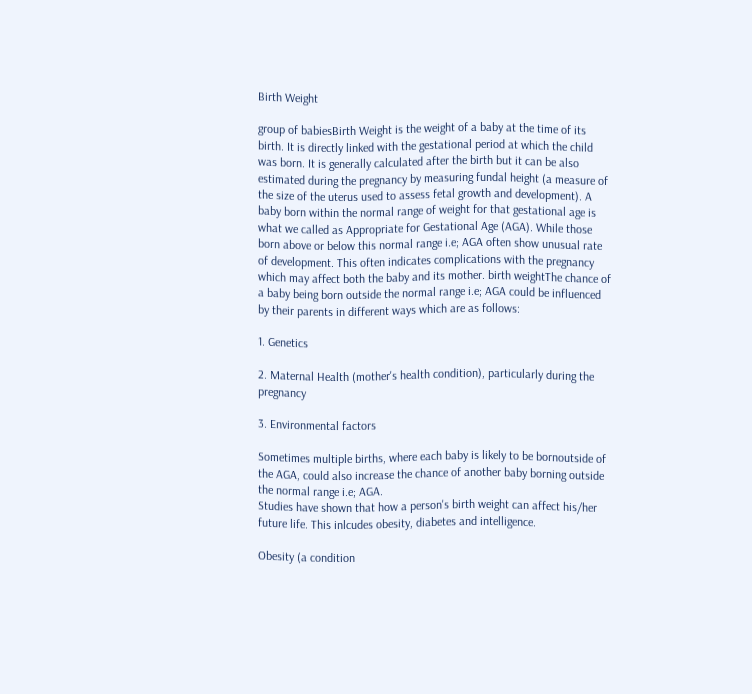Birth Weight

group of babiesBirth Weight is the weight of a baby at the time of its birth. It is directly linked with the gestational period at which the child was born. It is generally calculated after the birth but it can be also estimated during the pregnancy by measuring fundal height (a measure of the size of the uterus used to assess fetal growth and development). A baby born within the normal range of weight for that gestational age is what we called as Appropriate for Gestational Age (AGA). While those born above or below this normal range i.e; AGA often show unusual rate of development. This often indicates complications with the pregnancy which may affect both the baby and its mother. birth weightThe chance of a baby being born outside the normal range i.e; AGA could be influenced by their parents in different ways which are as follows:

1. Genetics

2. Maternal Health (mother's health condition), particularly during the pregnancy

3. Environmental factors

Sometimes multiple births, where each baby is likely to be bornoutside of the AGA, could also increase the chance of another baby borning outside the normal range i.e; AGA.
Studies have shown that how a person's birth weight can affect his/her future life. This inlcudes obesity, diabetes and intelligence.

Obesity (a condition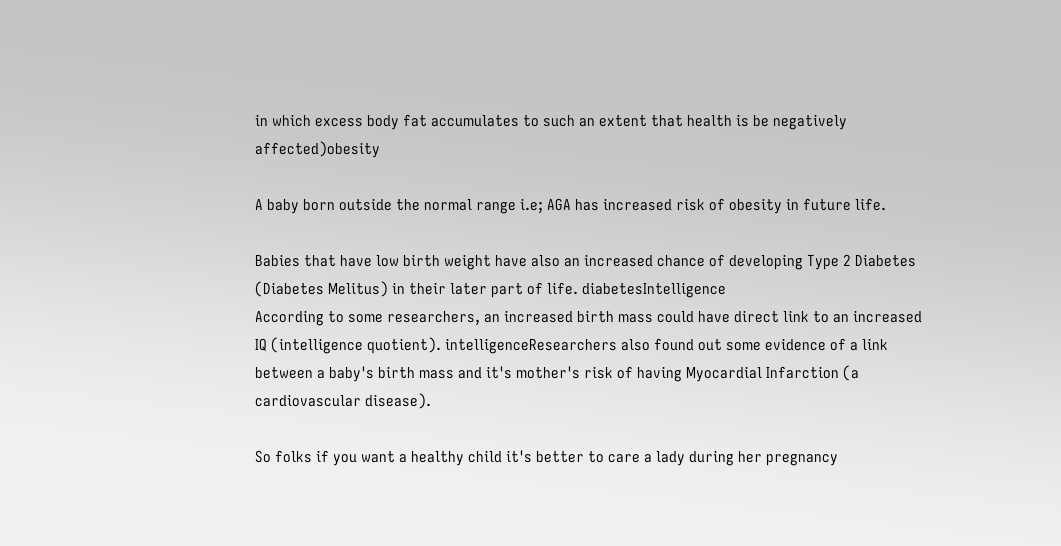in which excess body fat accumulates to such an extent that health is be negatively affected)obesity

A baby born outside the normal range i.e; AGA has increased risk of obesity in future life.

Babies that have low birth weight have also an increased chance of developing Type 2 Diabetes (Diabetes Melitus) in their later part of life. diabetesIntelligence
According to some researchers, an increased birth mass could have direct link to an increased IQ (intelligence quotient). intelligenceResearchers also found out some evidence of a link between a baby's birth mass and it's mother's risk of having Myocardial Infarction (a cardiovascular disease).

So folks if you want a healthy child it's better to care a lady during her pregnancy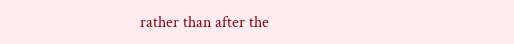rather than after the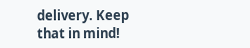delivery. Keep that in mind!